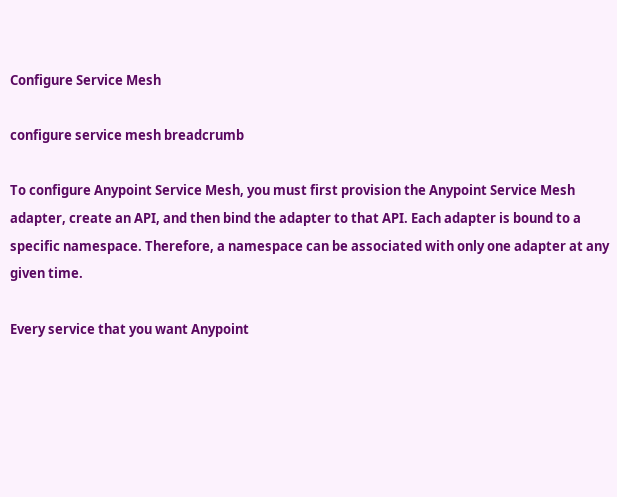Configure Service Mesh

configure service mesh breadcrumb

To configure Anypoint Service Mesh, you must first provision the Anypoint Service Mesh adapter, create an API, and then bind the adapter to that API. Each adapter is bound to a specific namespace. Therefore, a namespace can be associated with only one adapter at any given time.

Every service that you want Anypoint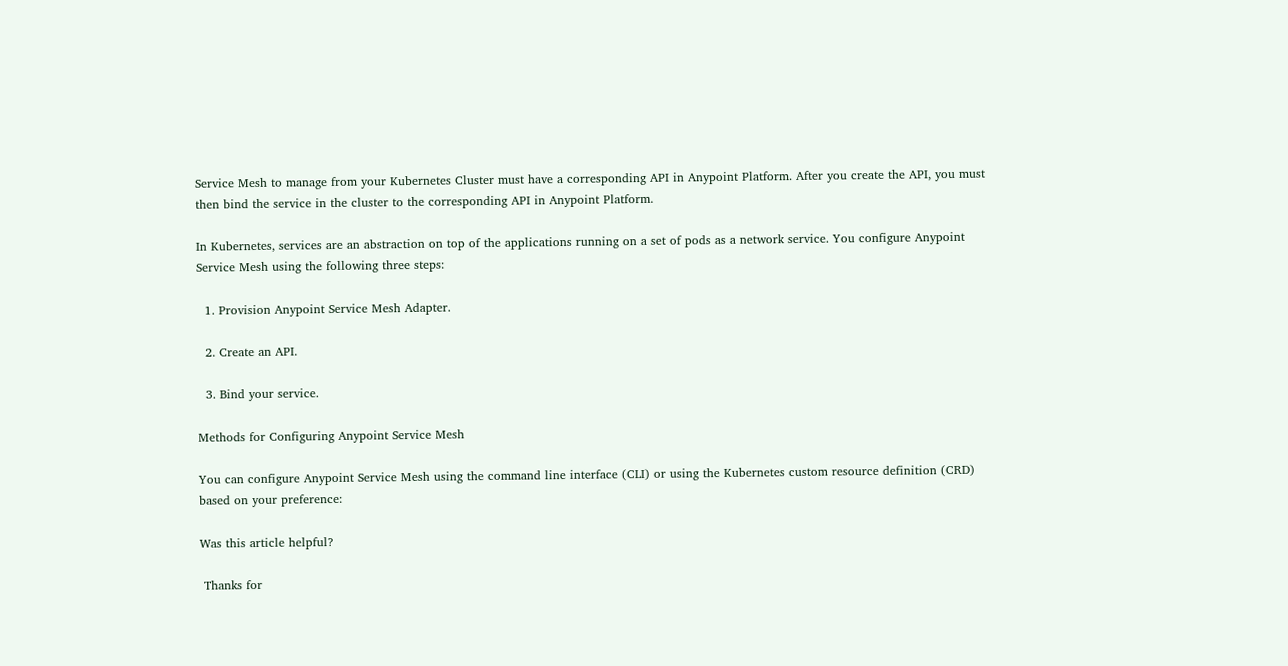Service Mesh to manage from your Kubernetes Cluster must have a corresponding API in Anypoint Platform. After you create the API, you must then bind the service in the cluster to the corresponding API in Anypoint Platform.

In Kubernetes, services are an abstraction on top of the applications running on a set of pods as a network service. You configure Anypoint Service Mesh using the following three steps:

  1. Provision Anypoint Service Mesh Adapter.

  2. Create an API.

  3. Bind your service.

Methods for Configuring Anypoint Service Mesh

You can configure Anypoint Service Mesh using the command line interface (CLI) or using the Kubernetes custom resource definition (CRD) based on your preference:

Was this article helpful?

 Thanks for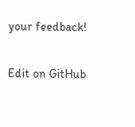your feedback!

Edit on GitHub